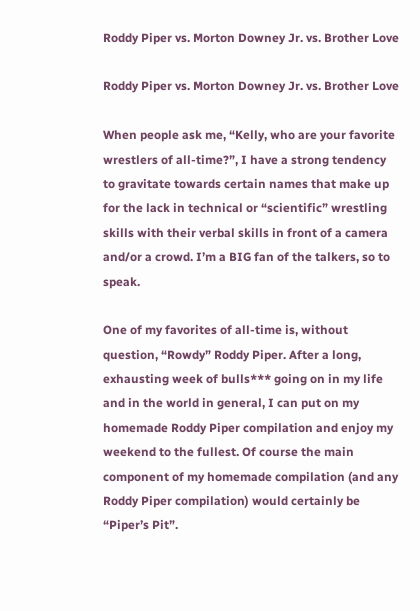Roddy Piper vs. Morton Downey Jr. vs. Brother Love

Roddy Piper vs. Morton Downey Jr. vs. Brother Love

When people ask me, “Kelly, who are your favorite wrestlers of all-time?”, I have a strong tendency to gravitate towards certain names that make up for the lack in technical or “scientific” wrestling skills with their verbal skills in front of a camera and/or a crowd. I’m a BIG fan of the talkers, so to speak.

One of my favorites of all-time is, without question, “Rowdy” Roddy Piper. After a long, exhausting week of bulls*** going on in my life and in the world in general, I can put on my homemade Roddy Piper compilation and enjoy my weekend to the fullest. Of course the main component of my homemade compilation (and any Roddy Piper compilation) would certainly be “Piper’s Pit”.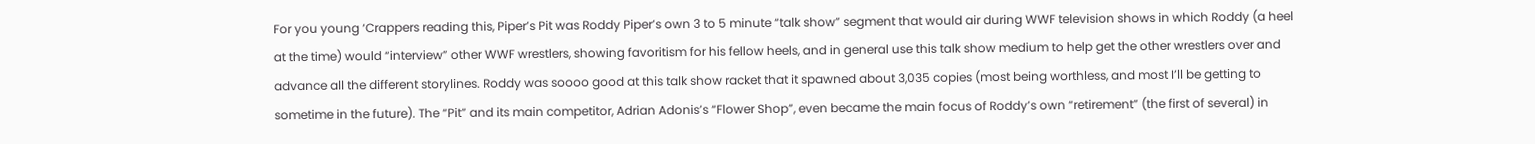For you young ‘Crappers reading this, Piper’s Pit was Roddy Piper’s own 3 to 5 minute “talk show” segment that would air during WWF television shows in which Roddy (a heel at the time) would “interview” other WWF wrestlers, showing favoritism for his fellow heels, and in general use this talk show medium to help get the other wrestlers over and advance all the different storylines. Roddy was soooo good at this talk show racket that it spawned about 3,035 copies (most being worthless, and most I’ll be getting to sometime in the future). The “Pit” and its main competitor, Adrian Adonis’s “Flower Shop”, even became the main focus of Roddy’s own “retirement” (the first of several) in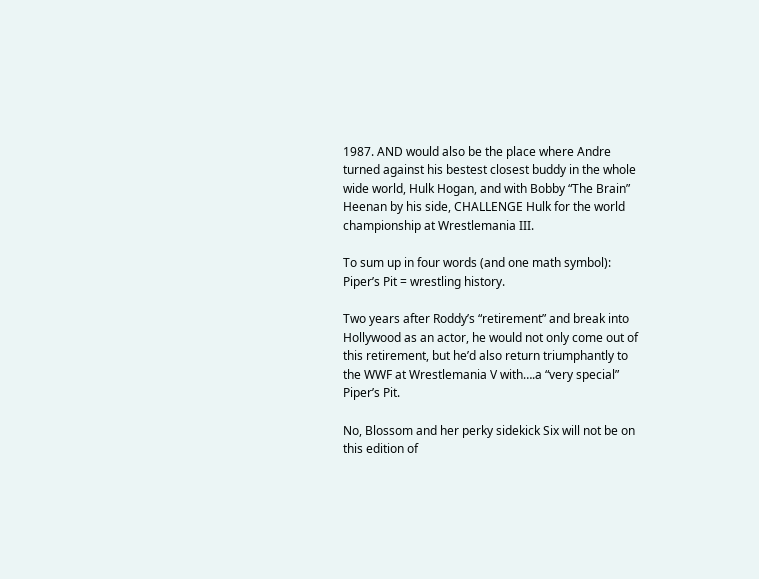1987. AND would also be the place where Andre turned against his bestest closest buddy in the whole wide world, Hulk Hogan, and with Bobby “The Brain” Heenan by his side, CHALLENGE Hulk for the world championship at Wrestlemania III.

To sum up in four words (and one math symbol): Piper’s Pit = wrestling history.

Two years after Roddy’s “retirement” and break into Hollywood as an actor, he would not only come out of this retirement, but he’d also return triumphantly to the WWF at Wrestlemania V with….a “very special” Piper’s Pit.

No, Blossom and her perky sidekick Six will not be on this edition of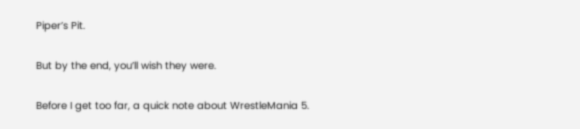Piper’s Pit.

But by the end, you’ll wish they were.

Before I get too far, a quick note about WrestleMania 5.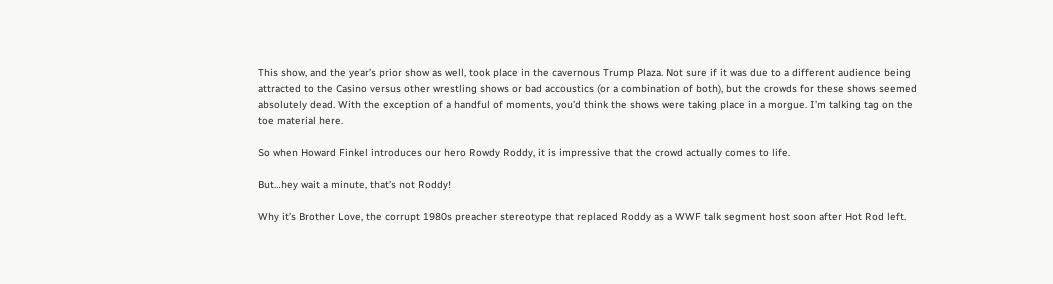This show, and the year’s prior show as well, took place in the cavernous Trump Plaza. Not sure if it was due to a different audience being attracted to the Casino versus other wrestling shows or bad accoustics (or a combination of both), but the crowds for these shows seemed absolutely dead. With the exception of a handful of moments, you’d think the shows were taking place in a morgue. I’m talking tag on the toe material here.

So when Howard Finkel introduces our hero Rowdy Roddy, it is impressive that the crowd actually comes to life.

But…hey wait a minute, that’s not Roddy!

Why it’s Brother Love, the corrupt 1980s preacher stereotype that replaced Roddy as a WWF talk segment host soon after Hot Rod left.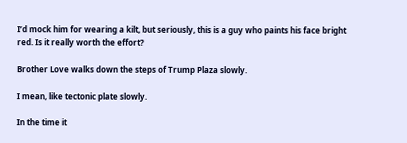I’d mock him for wearing a kilt, but seriously, this is a guy who paints his face bright red. Is it really worth the effort?

Brother Love walks down the steps of Trump Plaza slowly.

I mean, like tectonic plate slowly.

In the time it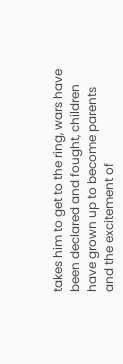takes him to get to the ring, wars have been declared and fought, children have grown up to become parents and the excitement of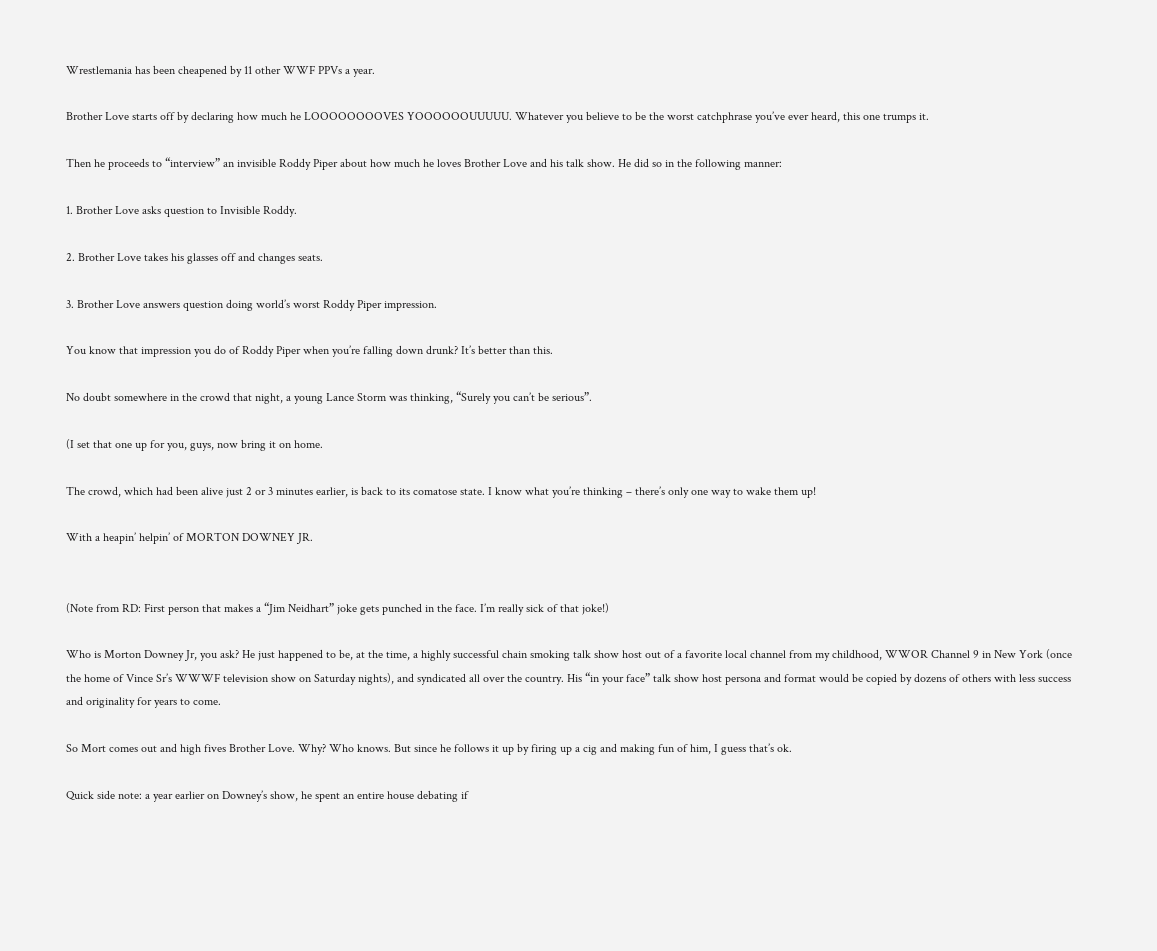Wrestlemania has been cheapened by 11 other WWF PPVs a year.

Brother Love starts off by declaring how much he LOOOOOOOOVES YOOOOOOUUUUU. Whatever you believe to be the worst catchphrase you’ve ever heard, this one trumps it.

Then he proceeds to “interview” an invisible Roddy Piper about how much he loves Brother Love and his talk show. He did so in the following manner:

1. Brother Love asks question to Invisible Roddy.

2. Brother Love takes his glasses off and changes seats.

3. Brother Love answers question doing world’s worst Roddy Piper impression.

You know that impression you do of Roddy Piper when you’re falling down drunk? It’s better than this.

No doubt somewhere in the crowd that night, a young Lance Storm was thinking, “Surely you can’t be serious”.

(I set that one up for you, guys, now bring it on home.

The crowd, which had been alive just 2 or 3 minutes earlier, is back to its comatose state. I know what you’re thinking – there’s only one way to wake them up!

With a heapin’ helpin’ of MORTON DOWNEY JR.


(Note from RD: First person that makes a “Jim Neidhart” joke gets punched in the face. I’m really sick of that joke!)

Who is Morton Downey Jr, you ask? He just happened to be, at the time, a highly successful chain smoking talk show host out of a favorite local channel from my childhood, WWOR Channel 9 in New York (once the home of Vince Sr’s WWWF television show on Saturday nights), and syndicated all over the country. His “in your face” talk show host persona and format would be copied by dozens of others with less success and originality for years to come.

So Mort comes out and high fives Brother Love. Why? Who knows. But since he follows it up by firing up a cig and making fun of him, I guess that’s ok.

Quick side note: a year earlier on Downey’s show, he spent an entire house debating if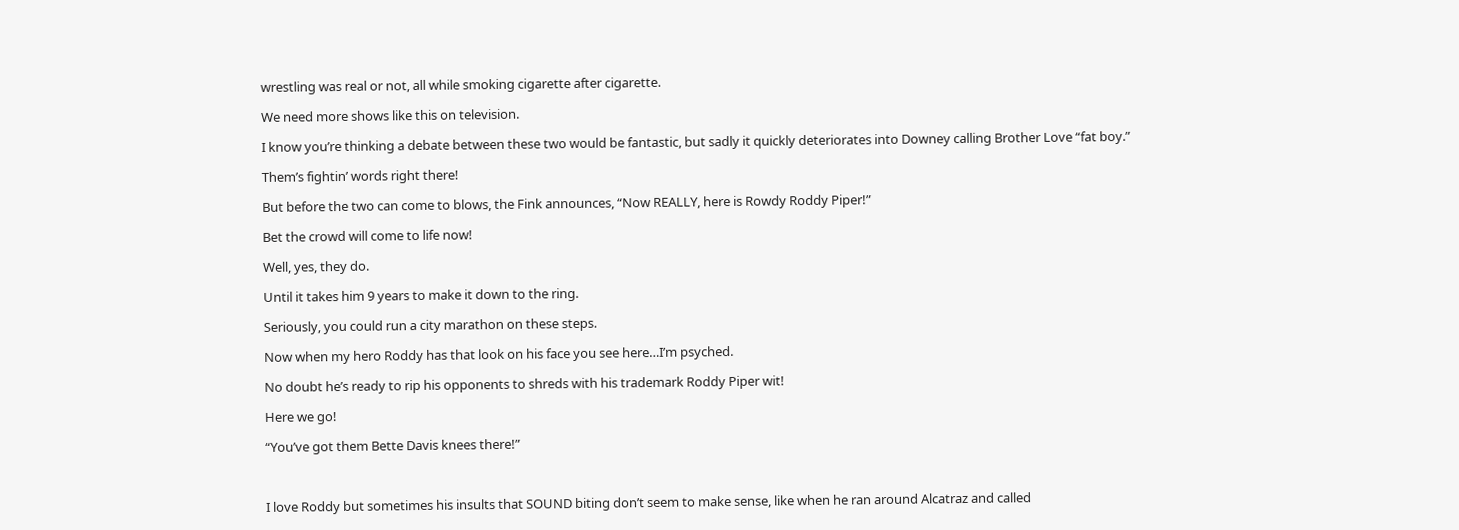wrestling was real or not, all while smoking cigarette after cigarette.

We need more shows like this on television.

I know you’re thinking a debate between these two would be fantastic, but sadly it quickly deteriorates into Downey calling Brother Love “fat boy.”

Them’s fightin’ words right there!

But before the two can come to blows, the Fink announces, “Now REALLY, here is Rowdy Roddy Piper!”

Bet the crowd will come to life now!

Well, yes, they do.

Until it takes him 9 years to make it down to the ring.

Seriously, you could run a city marathon on these steps.

Now when my hero Roddy has that look on his face you see here…I’m psyched.

No doubt he’s ready to rip his opponents to shreds with his trademark Roddy Piper wit!

Here we go!

“You’ve got them Bette Davis knees there!”



I love Roddy but sometimes his insults that SOUND biting don’t seem to make sense, like when he ran around Alcatraz and called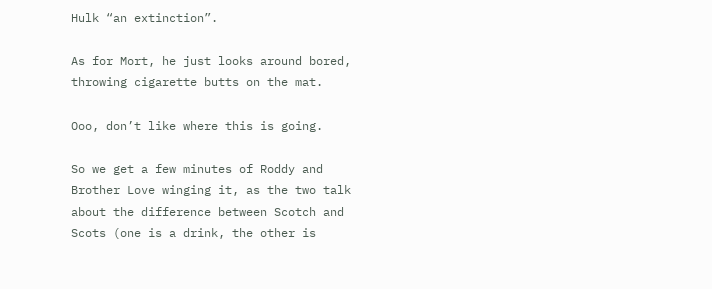Hulk “an extinction”.

As for Mort, he just looks around bored, throwing cigarette butts on the mat.

Ooo, don’t like where this is going.

So we get a few minutes of Roddy and Brother Love winging it, as the two talk about the difference between Scotch and Scots (one is a drink, the other is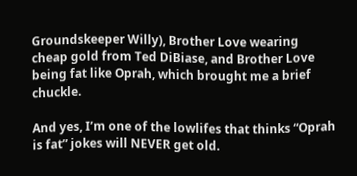Groundskeeper Willy), Brother Love wearing cheap gold from Ted DiBiase, and Brother Love being fat like Oprah, which brought me a brief chuckle.

And yes, I’m one of the lowlifes that thinks “Oprah is fat” jokes will NEVER get old.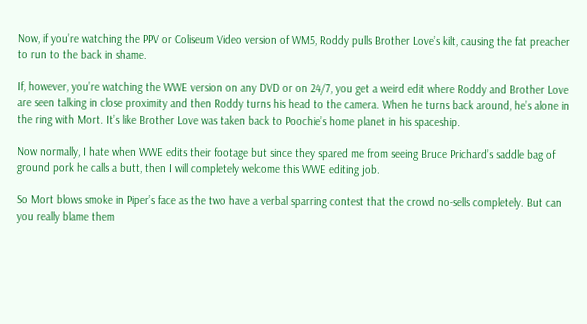Now, if you’re watching the PPV or Coliseum Video version of WM5, Roddy pulls Brother Love’s kilt, causing the fat preacher to run to the back in shame.

If, however, you’re watching the WWE version on any DVD or on 24/7, you get a weird edit where Roddy and Brother Love are seen talking in close proximity and then Roddy turns his head to the camera. When he turns back around, he’s alone in the ring with Mort. It’s like Brother Love was taken back to Poochie’s home planet in his spaceship.

Now normally, I hate when WWE edits their footage but since they spared me from seeing Bruce Prichard’s saddle bag of ground pork he calls a butt, then I will completely welcome this WWE editing job.

So Mort blows smoke in Piper’s face as the two have a verbal sparring contest that the crowd no-sells completely. But can you really blame them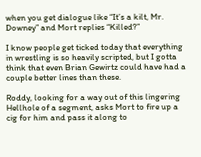when you get dialogue like “It’s a kilt, Mr. Downey” and Mort replies “Killed?”

I know people get ticked today that everything in wrestling is so heavily scripted, but I gotta think that even Brian Gewirtz could have had a couple better lines than these.

Roddy, looking for a way out of this lingering Hellhole of a segment, asks Mort to fire up a cig for him and pass it along to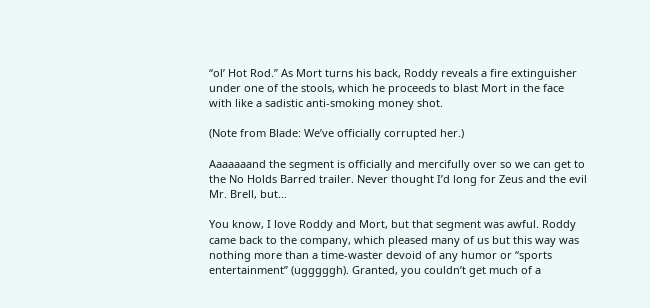“ol’ Hot Rod.” As Mort turns his back, Roddy reveals a fire extinguisher under one of the stools, which he proceeds to blast Mort in the face with like a sadistic anti-smoking money shot.

(Note from Blade: We’ve officially corrupted her.)

Aaaaaaand the segment is officially and mercifully over so we can get to the No Holds Barred trailer. Never thought I’d long for Zeus and the evil Mr. Brell, but…

You know, I love Roddy and Mort, but that segment was awful. Roddy came back to the company, which pleased many of us but this way was nothing more than a time-waster devoid of any humor or “sports entertainment” (ugggggh). Granted, you couldn’t get much of a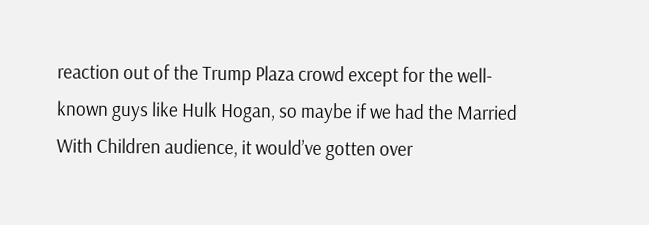reaction out of the Trump Plaza crowd except for the well-known guys like Hulk Hogan, so maybe if we had the Married With Children audience, it would’ve gotten over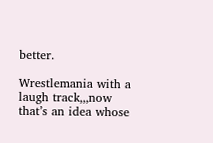better.

Wrestlemania with a laugh track,,,now that’s an idea whose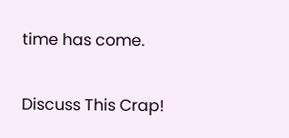time has come.

Discuss This Crap!